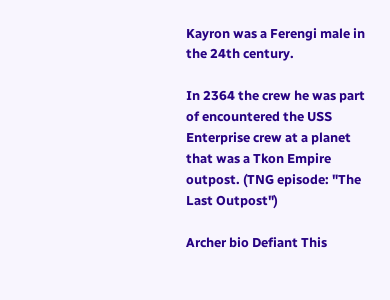Kayron was a Ferengi male in the 24th century.

In 2364 the crew he was part of encountered the USS Enterprise crew at a planet that was a Tkon Empire outpost. (TNG episode: "The Last Outpost")

Archer bio Defiant This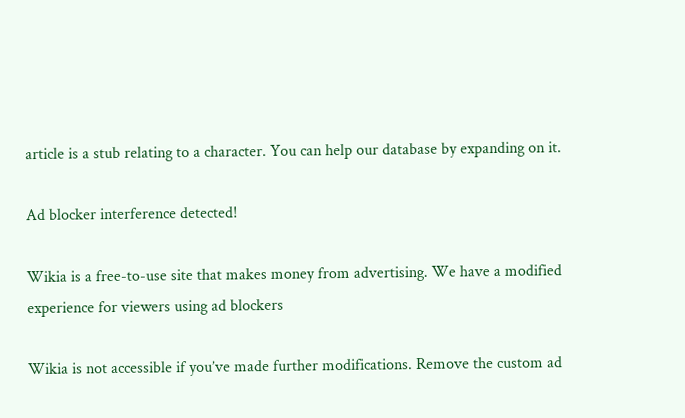article is a stub relating to a character. You can help our database by expanding on it.

Ad blocker interference detected!

Wikia is a free-to-use site that makes money from advertising. We have a modified experience for viewers using ad blockers

Wikia is not accessible if you’ve made further modifications. Remove the custom ad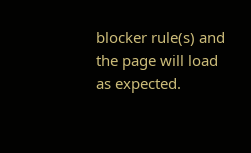blocker rule(s) and the page will load as expected.